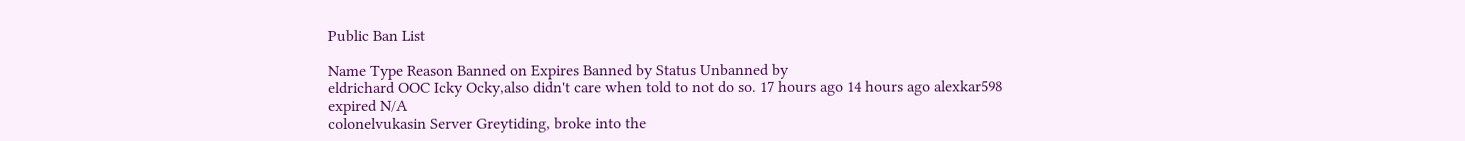Public Ban List

Name Type Reason Banned on Expires Banned by Status Unbanned by
eldrichard OOC Icky Ocky,also didn't care when told to not do so. 17 hours ago 14 hours ago alexkar598 expired N/A
colonelvukasin Server Greytiding, broke into the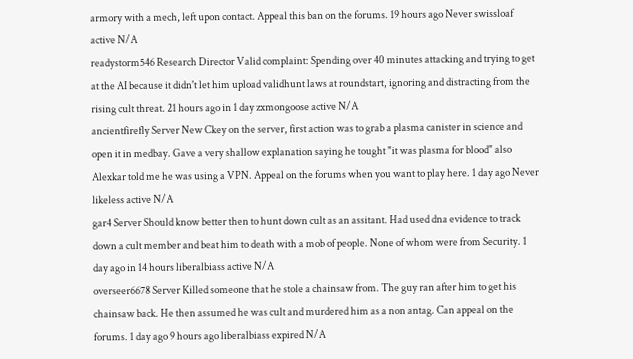armory with a mech, left upon contact. Appeal this ban on the forums. 19 hours ago Never swissloaf active N/A
readystorm546 Research Director Valid complaint: Spending over 40 minutes attacking and trying to get at the AI because it didn't let him upload validhunt laws at roundstart, ignoring and distracting from the rising cult threat. 21 hours ago in 1 day zxmongoose active N/A
ancientfirefly Server New Ckey on the server, first action was to grab a plasma canister in science and open it in medbay. Gave a very shallow explanation saying he tought "it was plasma for blood" also Alexkar told me he was using a VPN. Appeal on the forums when you want to play here. 1 day ago Never likeless active N/A
gar4 Server Should know better then to hunt down cult as an assitant. Had used dna evidence to track down a cult member and beat him to death with a mob of people. None of whom were from Security. 1 day ago in 14 hours liberalbiass active N/A
overseer6678 Server Killed someone that he stole a chainsaw from. The guy ran after him to get his chainsaw back. He then assumed he was cult and murdered him as a non antag. Can appeal on the forums. 1 day ago 9 hours ago liberalbiass expired N/A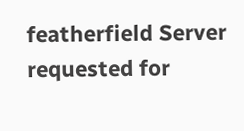featherfield Server requested for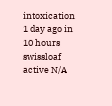intoxication 1 day ago in 10 hours swissloaf active N/A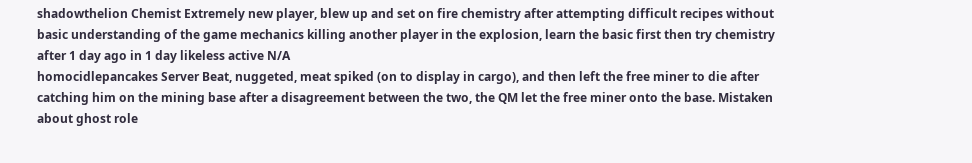shadowthelion Chemist Extremely new player, blew up and set on fire chemistry after attempting difficult recipes without basic understanding of the game mechanics killing another player in the explosion, learn the basic first then try chemistry after 1 day ago in 1 day likeless active N/A
homocidlepancakes Server Beat, nuggeted, meat spiked (on to display in cargo), and then left the free miner to die after catching him on the mining base after a disagreement between the two, the QM let the free miner onto the base. Mistaken about ghost role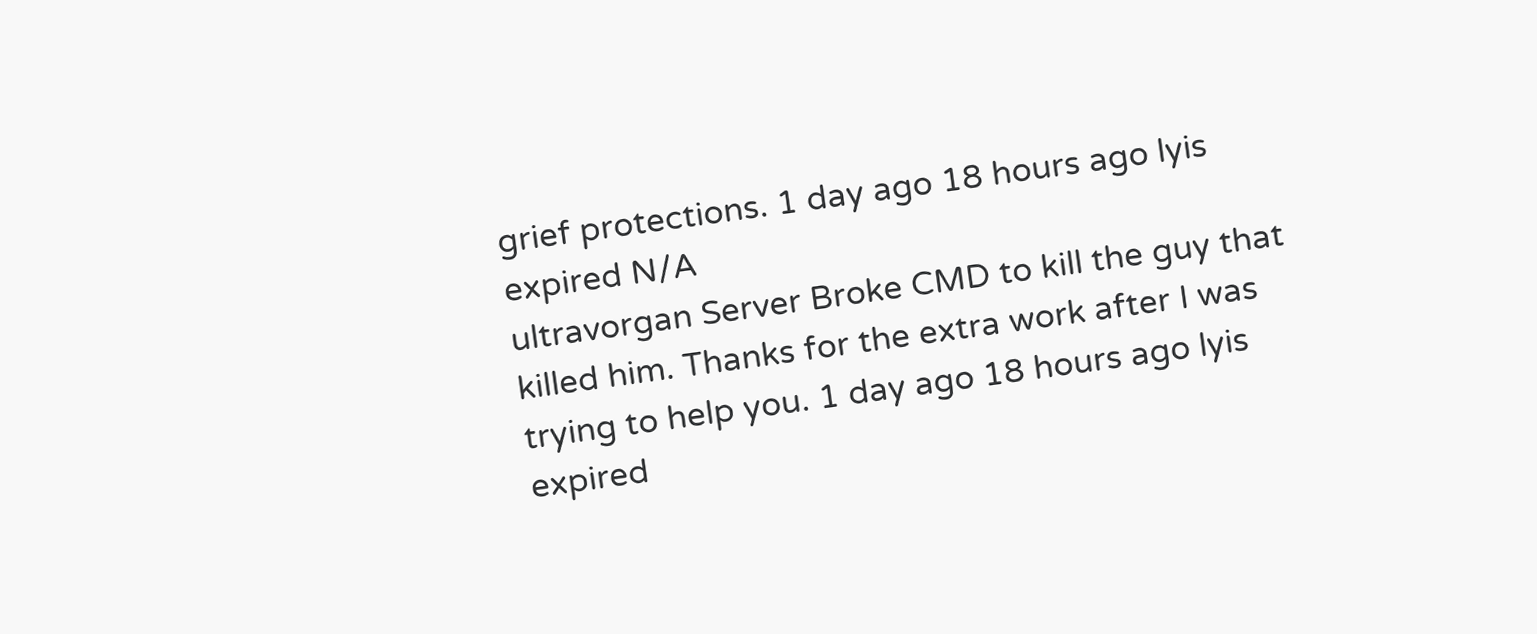grief protections. 1 day ago 18 hours ago lyis expired N/A
ultravorgan Server Broke CMD to kill the guy that killed him. Thanks for the extra work after I was trying to help you. 1 day ago 18 hours ago lyis expired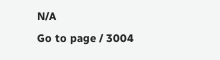N/A
Go to page / 3004